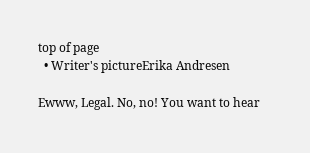top of page
  • Writer's pictureErika Andresen

Ewww, Legal. No, no! You want to hear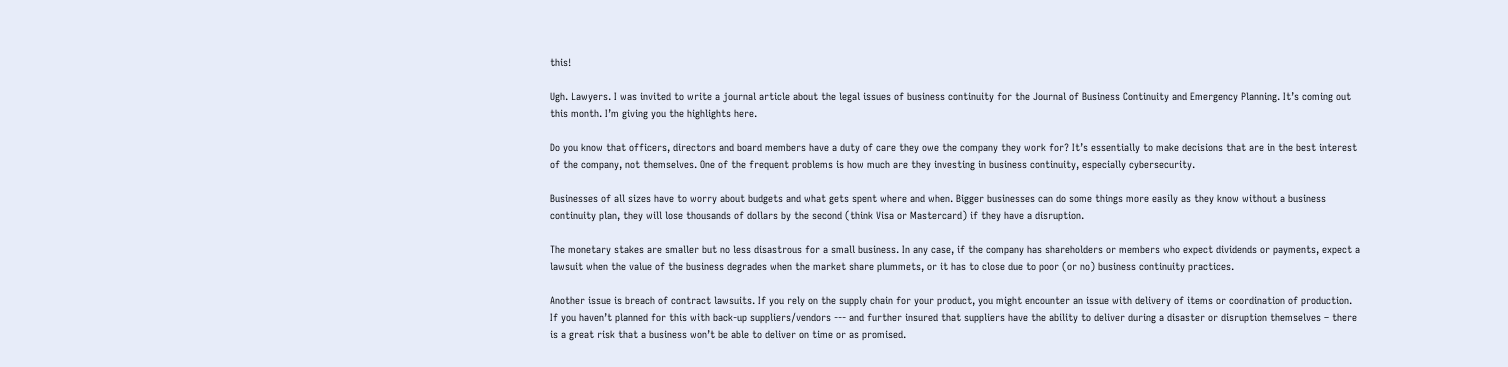this!

Ugh. Lawyers. I was invited to write a journal article about the legal issues of business continuity for the Journal of Business Continuity and Emergency Planning. It’s coming out this month. I’m giving you the highlights here.

Do you know that officers, directors and board members have a duty of care they owe the company they work for? It’s essentially to make decisions that are in the best interest of the company, not themselves. One of the frequent problems is how much are they investing in business continuity, especially cybersecurity.

Businesses of all sizes have to worry about budgets and what gets spent where and when. Bigger businesses can do some things more easily as they know without a business continuity plan, they will lose thousands of dollars by the second (think Visa or Mastercard) if they have a disruption.

The monetary stakes are smaller but no less disastrous for a small business. In any case, if the company has shareholders or members who expect dividends or payments, expect a lawsuit when the value of the business degrades when the market share plummets, or it has to close due to poor (or no) business continuity practices.

Another issue is breach of contract lawsuits. If you rely on the supply chain for your product, you might encounter an issue with delivery of items or coordination of production. If you haven’t planned for this with back-up suppliers/vendors --- and further insured that suppliers have the ability to deliver during a disaster or disruption themselves – there is a great risk that a business won’t be able to deliver on time or as promised.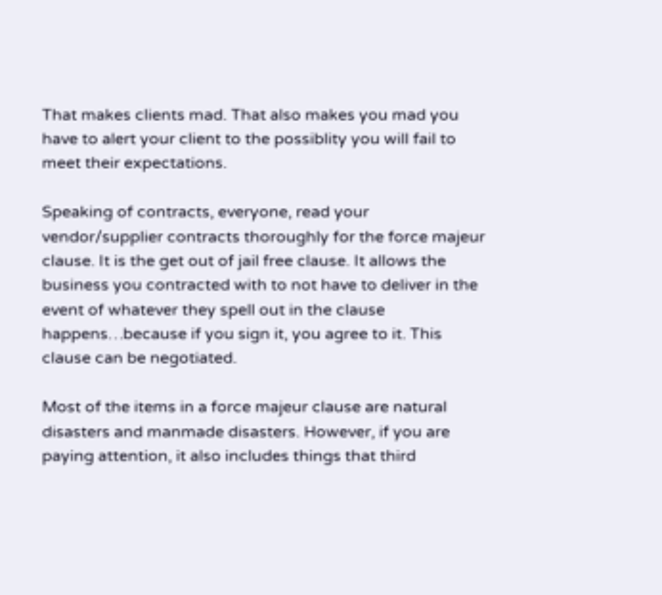That makes clients mad. That also makes you mad you have to alert your client to the possiblity you will fail to meet their expectations.

Speaking of contracts, everyone, read your vendor/supplier contracts thoroughly for the force majeur clause. It is the get out of jail free clause. It allows the business you contracted with to not have to deliver in the event of whatever they spell out in the clause happens…because if you sign it, you agree to it. This clause can be negotiated.

Most of the items in a force majeur clause are natural disasters and manmade disasters. However, if you are paying attention, it also includes things that third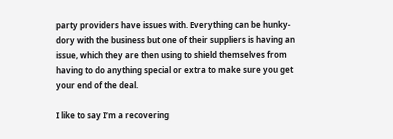party providers have issues with. Everything can be hunky-dory with the business but one of their suppliers is having an issue, which they are then using to shield themselves from having to do anything special or extra to make sure you get your end of the deal.

I like to say I’m a recovering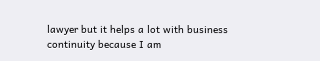lawyer but it helps a lot with business continuity because I am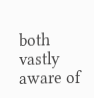both vastly aware of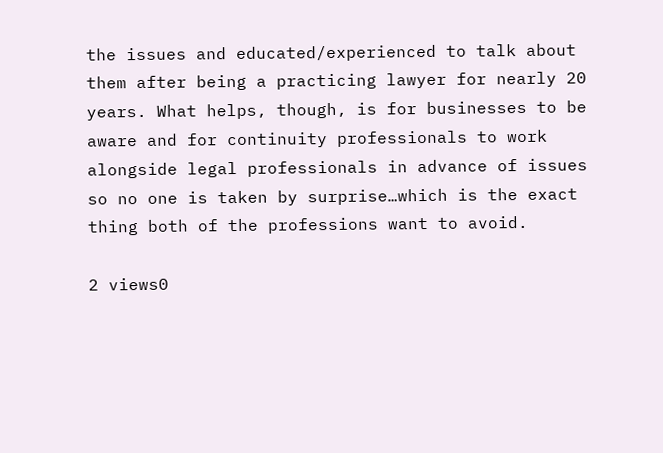the issues and educated/experienced to talk about them after being a practicing lawyer for nearly 20 years. What helps, though, is for businesses to be aware and for continuity professionals to work alongside legal professionals in advance of issues so no one is taken by surprise…which is the exact thing both of the professions want to avoid.

2 views0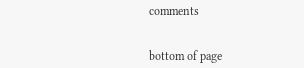comments


bottom of page